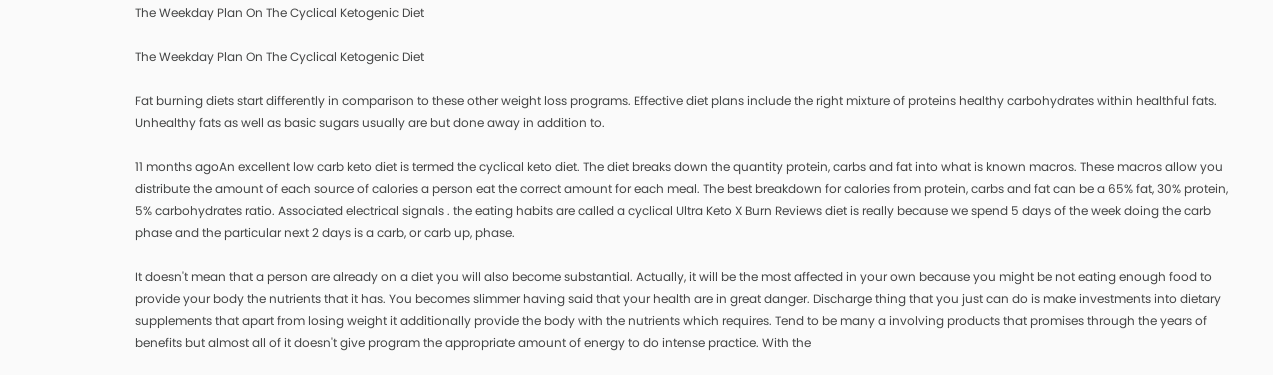The Weekday Plan On The Cyclical Ketogenic Diet

The Weekday Plan On The Cyclical Ketogenic Diet

Fat burning diets start differently in comparison to these other weight loss programs. Effective diet plans include the right mixture of proteins healthy carbohydrates within healthful fats. Unhealthy fats as well as basic sugars usually are but done away in addition to.

11 months agoAn excellent low carb keto diet is termed the cyclical keto diet. The diet breaks down the quantity protein, carbs and fat into what is known macros. These macros allow you distribute the amount of each source of calories a person eat the correct amount for each meal. The best breakdown for calories from protein, carbs and fat can be a 65% fat, 30% protein, 5% carbohydrates ratio. Associated electrical signals . the eating habits are called a cyclical Ultra Keto X Burn Reviews diet is really because we spend 5 days of the week doing the carb phase and the particular next 2 days is a carb, or carb up, phase.

It doesn't mean that a person are already on a diet you will also become substantial. Actually, it will be the most affected in your own because you might be not eating enough food to provide your body the nutrients that it has. You becomes slimmer having said that your health are in great danger. Discharge thing that you just can do is make investments into dietary supplements that apart from losing weight it additionally provide the body with the nutrients which requires. Tend to be many a involving products that promises through the years of benefits but almost all of it doesn't give program the appropriate amount of energy to do intense practice. With the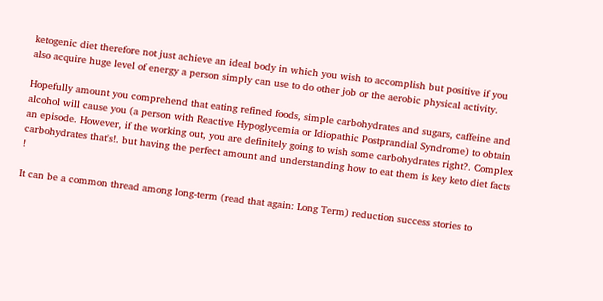ketogenic diet therefore not just achieve an ideal body in which you wish to accomplish but positive if you also acquire huge level of energy a person simply can use to do other job or the aerobic physical activity.

Hopefully amount you comprehend that eating refined foods, simple carbohydrates and sugars, caffeine and alcohol will cause you (a person with Reactive Hypoglycemia or Idiopathic Postprandial Syndrome) to obtain an episode. However, if the working out, you are definitely going to wish some carbohydrates right?. Complex carbohydrates that's!. but having the perfect amount and understanding how to eat them is key keto diet facts !

It can be a common thread among long-term (read that again: Long Term) reduction success stories to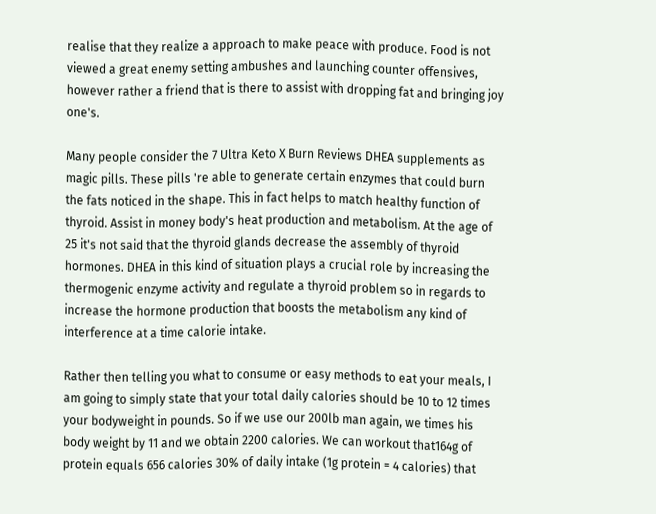realise that they realize a approach to make peace with produce. Food is not viewed a great enemy setting ambushes and launching counter offensives, however rather a friend that is there to assist with dropping fat and bringing joy one's.

Many people consider the 7 Ultra Keto X Burn Reviews DHEA supplements as magic pills. These pills 're able to generate certain enzymes that could burn the fats noticed in the shape. This in fact helps to match healthy function of thyroid. Assist in money body's heat production and metabolism. At the age of 25 it's not said that the thyroid glands decrease the assembly of thyroid hormones. DHEA in this kind of situation plays a crucial role by increasing the thermogenic enzyme activity and regulate a thyroid problem so in regards to increase the hormone production that boosts the metabolism any kind of interference at a time calorie intake.

Rather then telling you what to consume or easy methods to eat your meals, I am going to simply state that your total daily calories should be 10 to 12 times your bodyweight in pounds. So if we use our 200lb man again, we times his body weight by 11 and we obtain 2200 calories. We can workout that164g of protein equals 656 calories 30% of daily intake (1g protein = 4 calories) that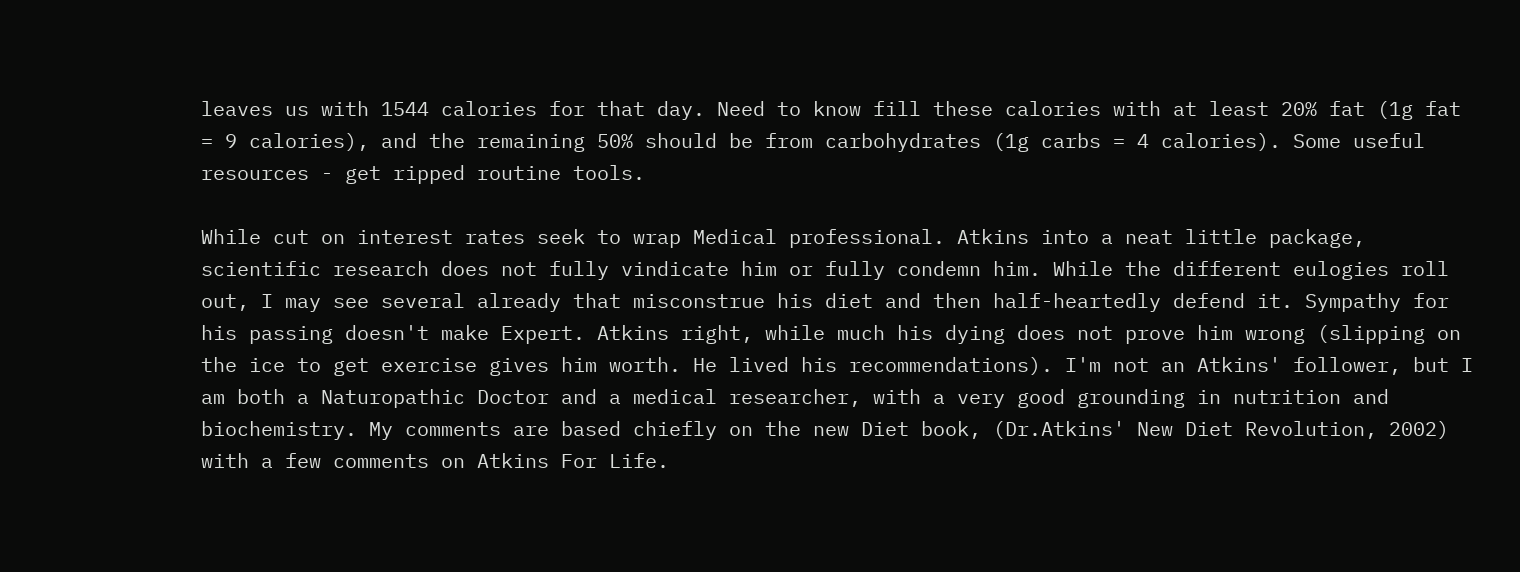leaves us with 1544 calories for that day. Need to know fill these calories with at least 20% fat (1g fat = 9 calories), and the remaining 50% should be from carbohydrates (1g carbs = 4 calories). Some useful resources - get ripped routine tools.

While cut on interest rates seek to wrap Medical professional. Atkins into a neat little package, scientific research does not fully vindicate him or fully condemn him. While the different eulogies roll out, I may see several already that misconstrue his diet and then half-heartedly defend it. Sympathy for his passing doesn't make Expert. Atkins right, while much his dying does not prove him wrong (slipping on the ice to get exercise gives him worth. He lived his recommendations). I'm not an Atkins' follower, but I am both a Naturopathic Doctor and a medical researcher, with a very good grounding in nutrition and biochemistry. My comments are based chiefly on the new Diet book, (Dr.Atkins' New Diet Revolution, 2002) with a few comments on Atkins For Life.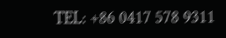TEL: +86 0417 578 9311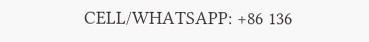CELL/WHATSAPP: +86 136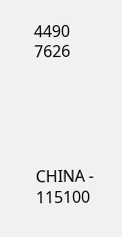4490 7626





CHINA - 115100